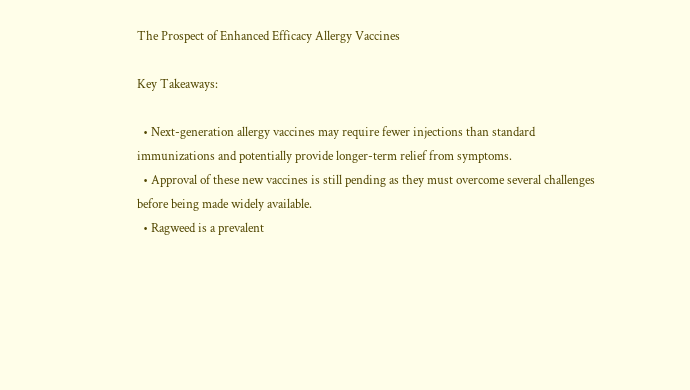The Prospect of Enhanced Efficacy Allergy Vaccines

Key Takeaways:

  • Next-generation allergy vaccines may require fewer injections than standard immunizations and potentially provide longer-term relief from symptoms.
  • Approval of these new vaccines is still pending as they must overcome several challenges before being made widely available.
  • Ragweed is a prevalent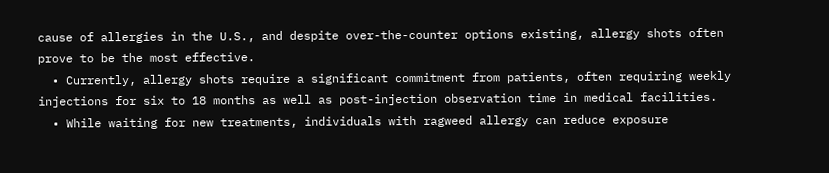cause of allergies in the U.S., and despite over-the-counter options existing, allergy shots often prove to be the most effective.
  • Currently, allergy shots require a significant commitment from patients, often requiring weekly injections for six to 18 months as well as post-injection observation time in medical facilities.
  • While waiting for new treatments, individuals with ragweed allergy can reduce exposure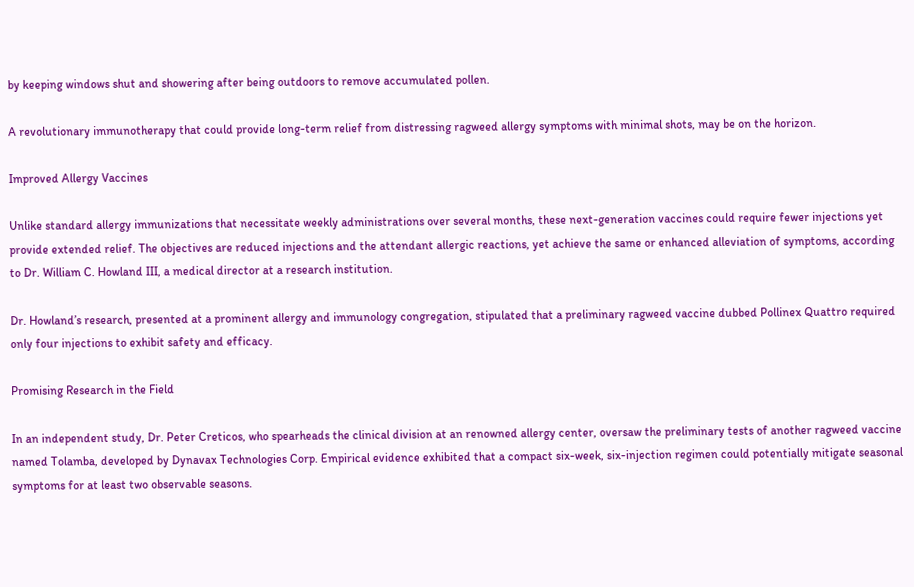by keeping windows shut and showering after being outdoors to remove accumulated pollen.

A revolutionary immunotherapy that could provide long-term relief from distressing ragweed allergy symptoms with minimal shots, may be on the horizon.

Improved Allergy Vaccines

Unlike standard allergy immunizations that necessitate weekly administrations over several months, these next-generation vaccines could require fewer injections yet provide extended relief. The objectives are reduced injections and the attendant allergic reactions, yet achieve the same or enhanced alleviation of symptoms, according to Dr. William C. Howland III, a medical director at a research institution.

Dr. Howland’s research, presented at a prominent allergy and immunology congregation, stipulated that a preliminary ragweed vaccine dubbed Pollinex Quattro required only four injections to exhibit safety and efficacy.

Promising Research in the Field

In an independent study, Dr. Peter Creticos, who spearheads the clinical division at an renowned allergy center, oversaw the preliminary tests of another ragweed vaccine named Tolamba, developed by Dynavax Technologies Corp. Empirical evidence exhibited that a compact six-week, six-injection regimen could potentially mitigate seasonal symptoms for at least two observable seasons.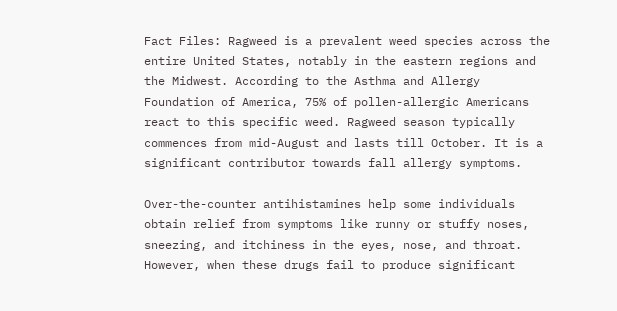Fact Files: Ragweed is a prevalent weed species across the entire United States, notably in the eastern regions and the Midwest. According to the Asthma and Allergy Foundation of America, 75% of pollen-allergic Americans react to this specific weed. Ragweed season typically commences from mid-August and lasts till October. It is a significant contributor towards fall allergy symptoms.

Over-the-counter antihistamines help some individuals obtain relief from symptoms like runny or stuffy noses, sneezing, and itchiness in the eyes, nose, and throat. However, when these drugs fail to produce significant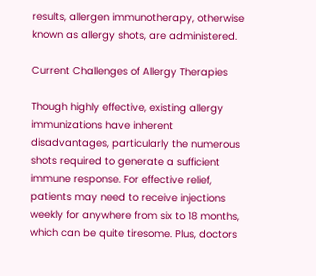results, allergen immunotherapy, otherwise known as allergy shots, are administered.

Current Challenges of Allergy Therapies

Though highly effective, existing allergy immunizations have inherent disadvantages, particularly the numerous shots required to generate a sufficient immune response. For effective relief, patients may need to receive injections weekly for anywhere from six to 18 months, which can be quite tiresome. Plus, doctors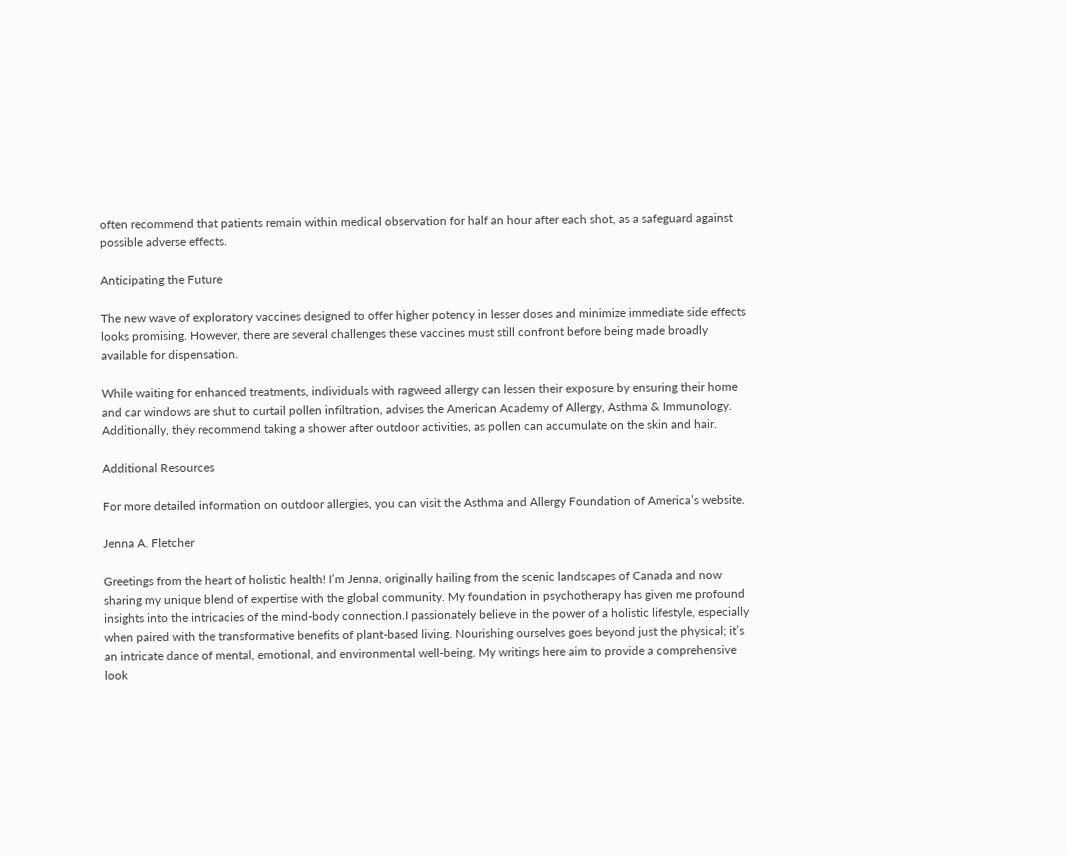often recommend that patients remain within medical observation for half an hour after each shot, as a safeguard against possible adverse effects.

Anticipating the Future

The new wave of exploratory vaccines designed to offer higher potency in lesser doses and minimize immediate side effects looks promising. However, there are several challenges these vaccines must still confront before being made broadly available for dispensation.

While waiting for enhanced treatments, individuals with ragweed allergy can lessen their exposure by ensuring their home and car windows are shut to curtail pollen infiltration, advises the American Academy of Allergy, Asthma & Immunology. Additionally, they recommend taking a shower after outdoor activities, as pollen can accumulate on the skin and hair.

Additional Resources

For more detailed information on outdoor allergies, you can visit the Asthma and Allergy Foundation of America’s website.

Jenna A. Fletcher

Greetings from the heart of holistic health! I’m Jenna, originally hailing from the scenic landscapes of Canada and now sharing my unique blend of expertise with the global community. My foundation in psychotherapy has given me profound insights into the intricacies of the mind-body connection.I passionately believe in the power of a holistic lifestyle, especially when paired with the transformative benefits of plant-based living. Nourishing ourselves goes beyond just the physical; it’s an intricate dance of mental, emotional, and environmental well-being. My writings here aim to provide a comprehensive look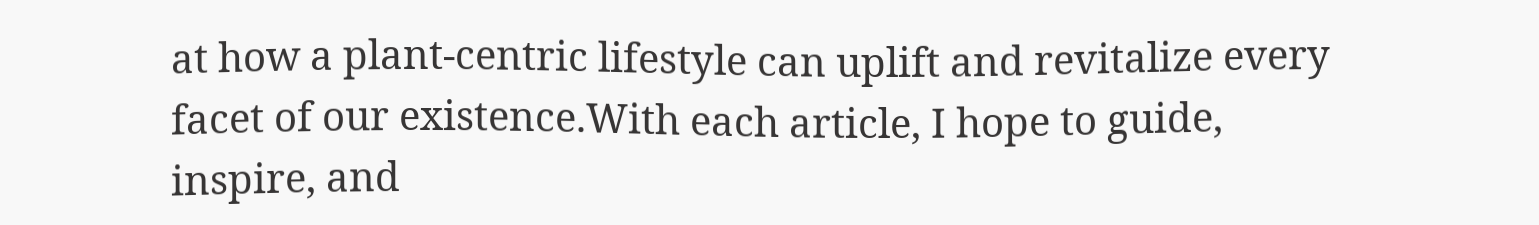at how a plant-centric lifestyle can uplift and revitalize every facet of our existence.With each article, I hope to guide, inspire, and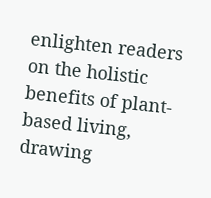enlighten readers on the holistic benefits of plant-based living, drawing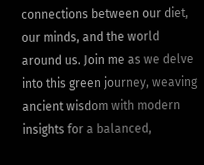connections between our diet, our minds, and the world around us. Join me as we delve into this green journey, weaving ancient wisdom with modern insights for a balanced,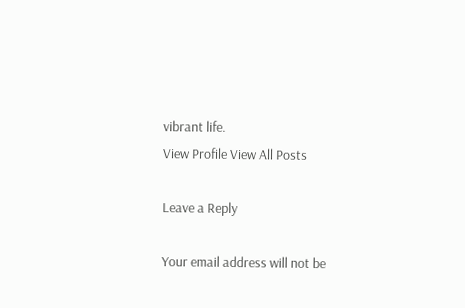vibrant life.
View Profile View All Posts

Leave a Reply

Your email address will not be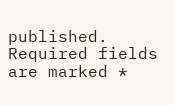published. Required fields are marked *